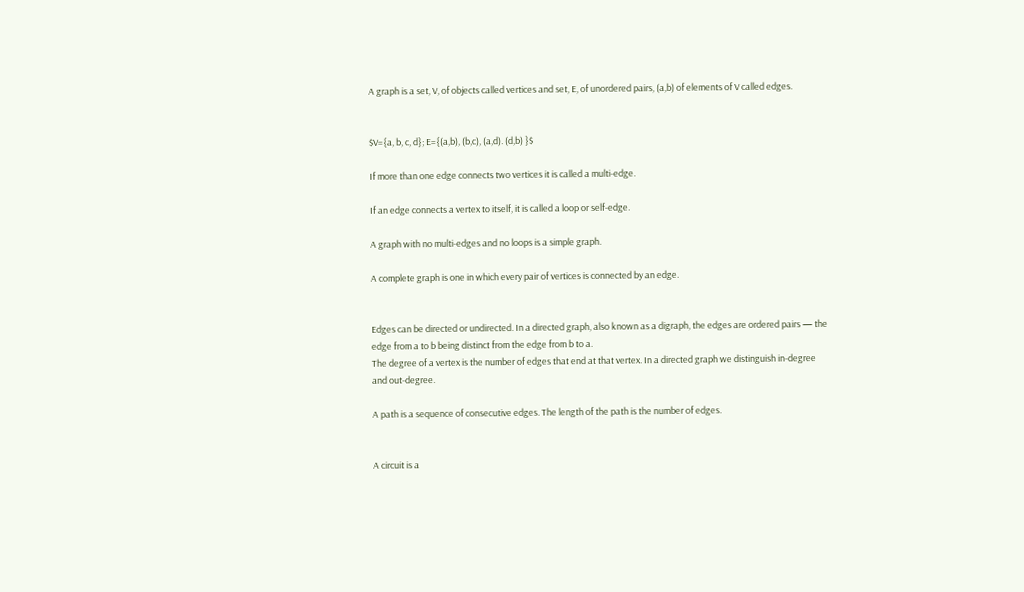A graph is a set, V, of objects called vertices and set, E, of unordered pairs, (a,b) of elements of V called edges.


$V={a, b, c, d}; E={(a,b), (b,c), (a,d). (d,b) }$

If more than one edge connects two vertices it is called a multi-edge.

If an edge connects a vertex to itself, it is called a loop or self-edge.

A graph with no multi-edges and no loops is a simple graph.

A complete graph is one in which every pair of vertices is connected by an edge.


Edges can be directed or undirected. In a directed graph, also known as a digraph, the edges are ordered pairs — the edge from a to b being distinct from the edge from b to a.
The degree of a vertex is the number of edges that end at that vertex. In a directed graph we distinguish in-degree and out-degree.

A path is a sequence of consecutive edges. The length of the path is the number of edges.


A circuit is a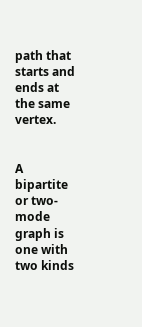path that starts and ends at the same vertex.


A bipartite or two-mode graph is one with two kinds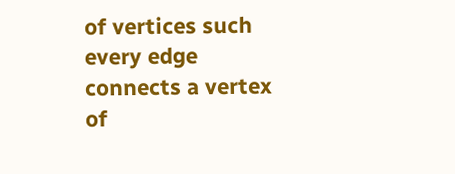of vertices such every edge connects a vertex of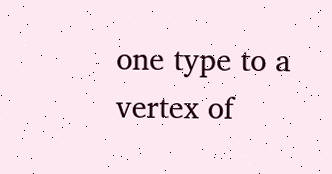one type to a vertex of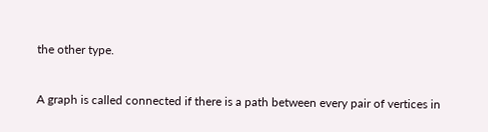the other type.


A graph is called connected if there is a path between every pair of vertices in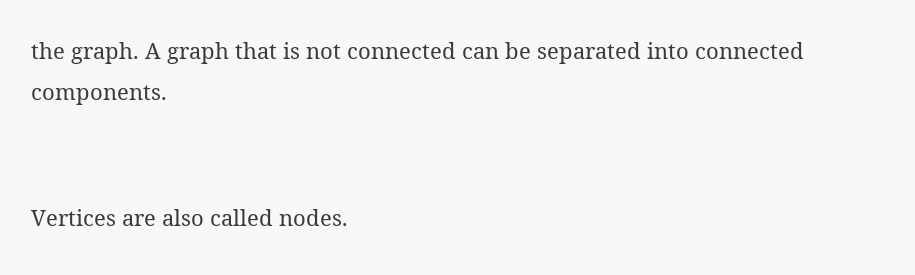the graph. A graph that is not connected can be separated into connected components.


Vertices are also called nodes.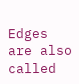Edges are also called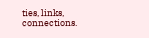ties, links, connections.